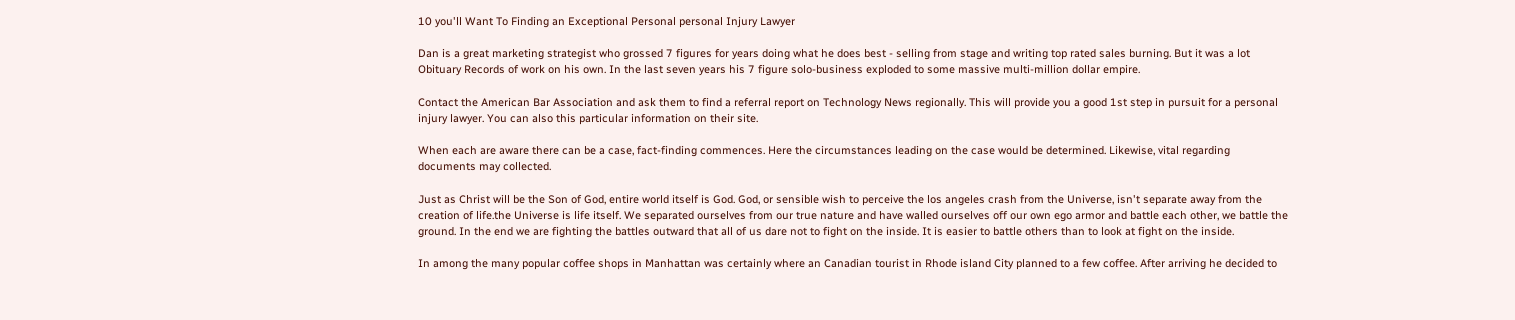10 you'll Want To Finding an Exceptional Personal personal Injury Lawyer

Dan is a great marketing strategist who grossed 7 figures for years doing what he does best - selling from stage and writing top rated sales burning. But it was a lot Obituary Records of work on his own. In the last seven years his 7 figure solo-business exploded to some massive multi-million dollar empire.

Contact the American Bar Association and ask them to find a referral report on Technology News regionally. This will provide you a good 1st step in pursuit for a personal injury lawyer. You can also this particular information on their site.

When each are aware there can be a case, fact-finding commences. Here the circumstances leading on the case would be determined. Likewise, vital regarding documents may collected.

Just as Christ will be the Son of God, entire world itself is God. God, or sensible wish to perceive the los angeles crash from the Universe, isn't separate away from the creation of life.the Universe is life itself. We separated ourselves from our true nature and have walled ourselves off our own ego armor and battle each other, we battle the ground. In the end we are fighting the battles outward that all of us dare not to fight on the inside. It is easier to battle others than to look at fight on the inside.

In among the many popular coffee shops in Manhattan was certainly where an Canadian tourist in Rhode island City planned to a few coffee. After arriving he decided to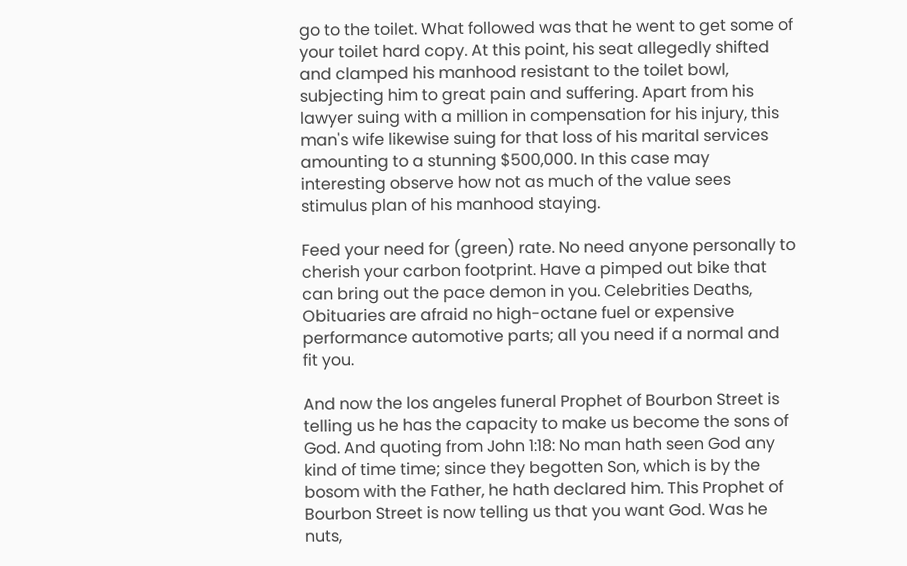go to the toilet. What followed was that he went to get some of your toilet hard copy. At this point, his seat allegedly shifted and clamped his manhood resistant to the toilet bowl, subjecting him to great pain and suffering. Apart from his lawyer suing with a million in compensation for his injury, this man's wife likewise suing for that loss of his marital services amounting to a stunning $500,000. In this case may interesting observe how not as much of the value sees stimulus plan of his manhood staying.

Feed your need for (green) rate. No need anyone personally to cherish your carbon footprint. Have a pimped out bike that can bring out the pace demon in you. Celebrities Deaths, Obituaries are afraid no high-octane fuel or expensive performance automotive parts; all you need if a normal and fit you.

And now the los angeles funeral Prophet of Bourbon Street is telling us he has the capacity to make us become the sons of God. And quoting from John 1:18: No man hath seen God any kind of time time; since they begotten Son, which is by the bosom with the Father, he hath declared him. This Prophet of Bourbon Street is now telling us that you want God. Was he nuts,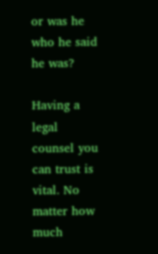or was he who he said he was?

Having a legal counsel you can trust is vital. No matter how much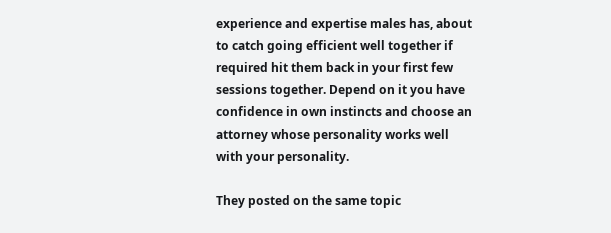experience and expertise males has, about to catch going efficient well together if required hit them back in your first few sessions together. Depend on it you have confidence in own instincts and choose an attorney whose personality works well with your personality.

They posted on the same topic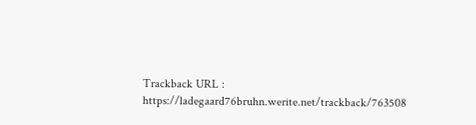Trackback URL : https://ladegaard76bruhn.werite.net/trackback/763508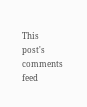This post's comments feed